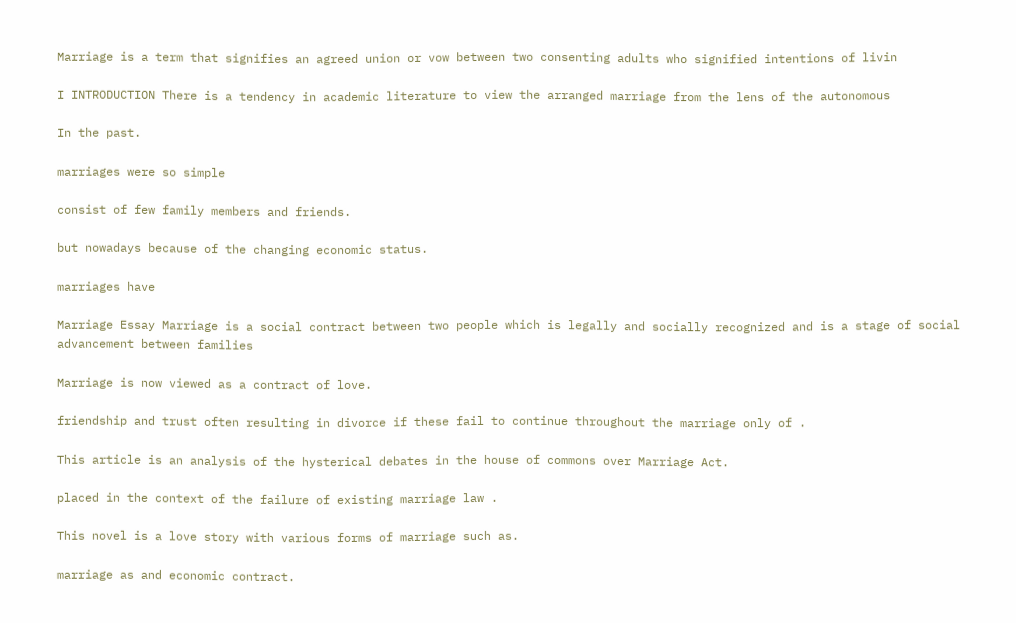Marriage is a term that signifies an agreed union or vow between two consenting adults who signified intentions of livin

I INTRODUCTION There is a tendency in academic literature to view the arranged marriage from the lens of the autonomous

In the past.

marriages were so simple

consist of few family members and friends.

but nowadays because of the changing economic status.

marriages have

Marriage Essay Marriage is a social contract between two people which is legally and socially recognized and is a stage of social advancement between families

Marriage is now viewed as a contract of love.

friendship and trust often resulting in divorce if these fail to continue throughout the marriage only of .

This article is an analysis of the hysterical debates in the house of commons over Marriage Act.

placed in the context of the failure of existing marriage law .

This novel is a love story with various forms of marriage such as.

marriage as and economic contract.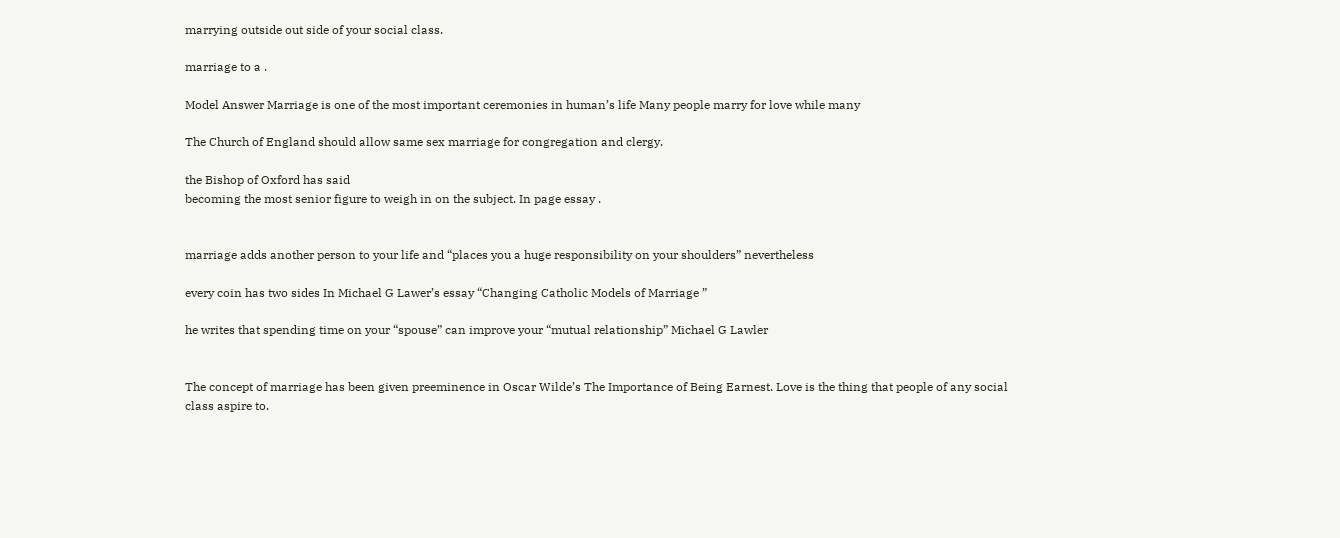marrying outside out side of your social class.

marriage to a .

Model Answer Marriage is one of the most important ceremonies in human’s life Many people marry for love while many

The Church of England should allow same sex marriage for congregation and clergy.

the Bishop of Oxford has said
becoming the most senior figure to weigh in on the subject. In page essay .


marriage adds another person to your life and “places you a huge responsibility on your shoulders” nevertheless

every coin has two sides In Michael G Lawer’s essay “Changing Catholic Models of Marriage ”

he writes that spending time on your “spouse” can improve your “mutual relationship” Michael G Lawler


The concept of marriage has been given preeminence in Oscar Wilde’s The Importance of Being Earnest. Love is the thing that people of any social class aspire to.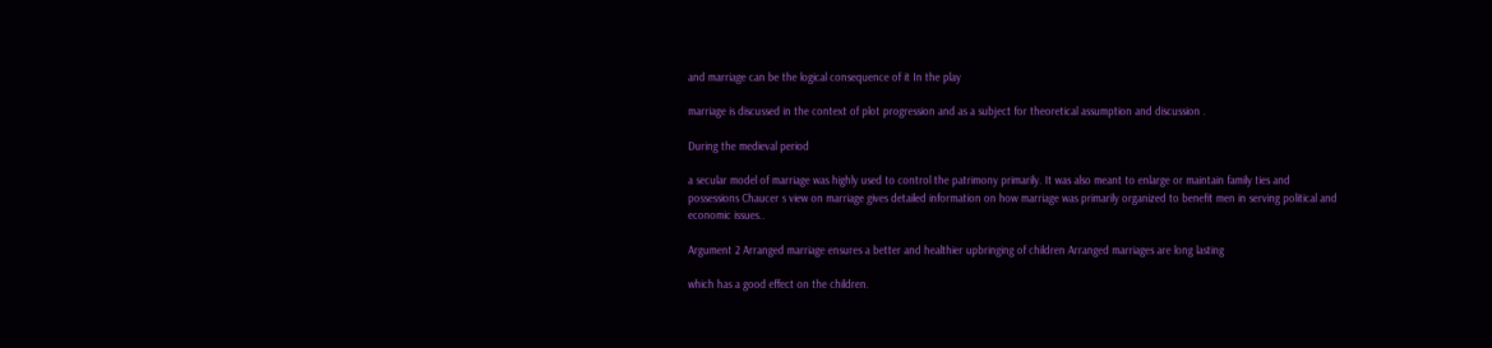and marriage can be the logical consequence of it In the play

marriage is discussed in the context of plot progression and as a subject for theoretical assumption and discussion .

During the medieval period

a secular model of marriage was highly used to control the patrimony primarily. It was also meant to enlarge or maintain family ties and possessions Chaucer s view on marriage gives detailed information on how marriage was primarily organized to benefit men in serving political and economic issues..

Argument 2 Arranged marriage ensures a better and healthier upbringing of children Arranged marriages are long lasting

which has a good effect on the children.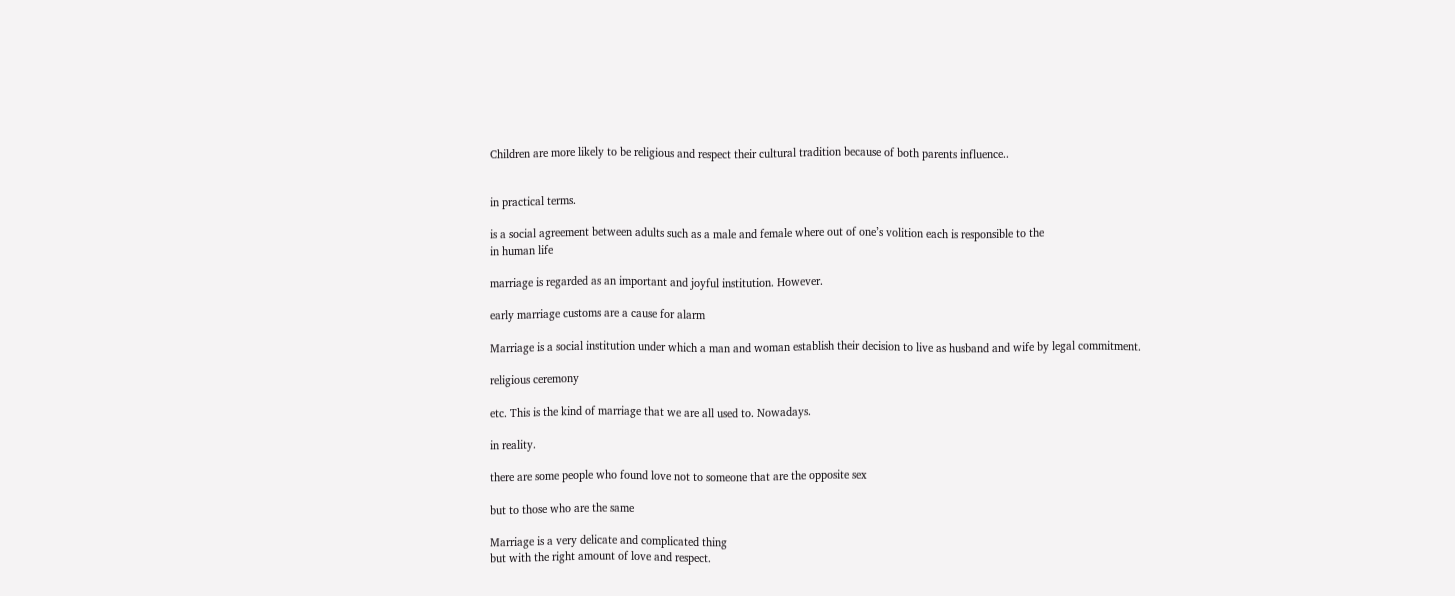Children are more likely to be religious and respect their cultural tradition because of both parents influence..


in practical terms.

is a social agreement between adults such as a male and female where out of one’s volition each is responsible to the
in human life

marriage is regarded as an important and joyful institution. However.

early marriage customs are a cause for alarm

Marriage is a social institution under which a man and woman establish their decision to live as husband and wife by legal commitment.

religious ceremony

etc. This is the kind of marriage that we are all used to. Nowadays.

in reality.

there are some people who found love not to someone that are the opposite sex

but to those who are the same

Marriage is a very delicate and complicated thing
but with the right amount of love and respect.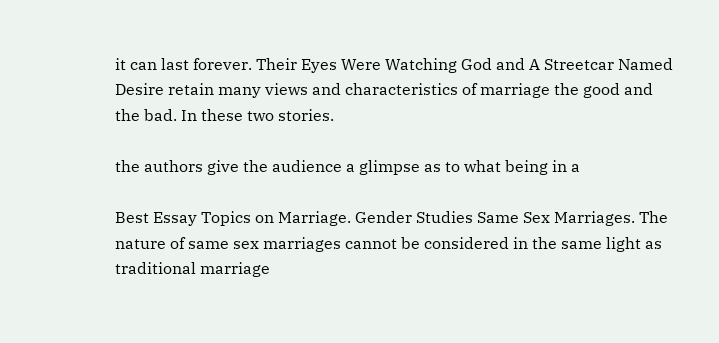it can last forever. Their Eyes Were Watching God and A Streetcar Named Desire retain many views and characteristics of marriage the good and the bad. In these two stories.

the authors give the audience a glimpse as to what being in a

Best Essay Topics on Marriage. Gender Studies Same Sex Marriages. The nature of same sex marriages cannot be considered in the same light as traditional marriage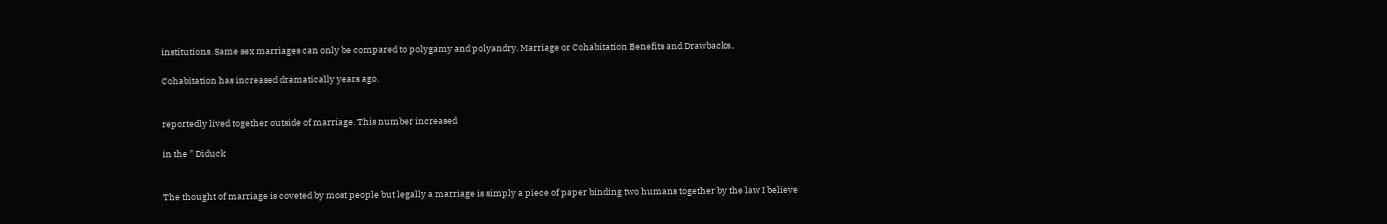institutions. Same sex marriages can only be compared to polygamy and polyandry. Marriage or Cohabitation Benefits and Drawbacks..

Cohabitation has increased dramatically years ago.


reportedly lived together outside of marriage. This number increased

in the ” Diduck


The thought of marriage is coveted by most people but legally a marriage is simply a piece of paper binding two humans together by the law I believe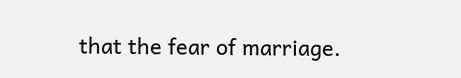that the fear of marriage.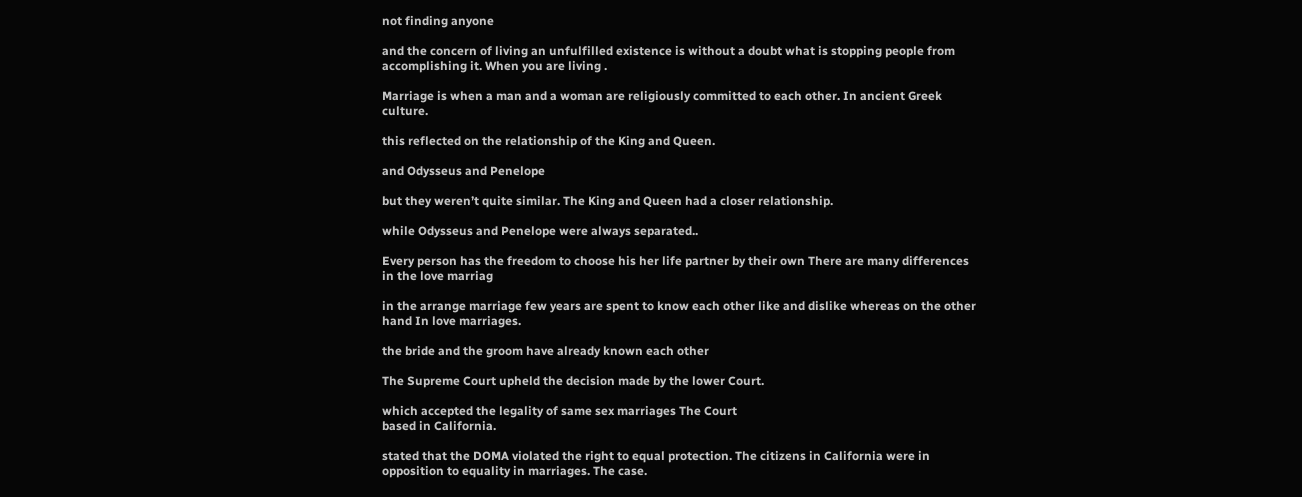not finding anyone

and the concern of living an unfulfilled existence is without a doubt what is stopping people from accomplishing it. When you are living .

Marriage is when a man and a woman are religiously committed to each other. In ancient Greek culture.

this reflected on the relationship of the King and Queen.

and Odysseus and Penelope

but they weren’t quite similar. The King and Queen had a closer relationship.

while Odysseus and Penelope were always separated..

Every person has the freedom to choose his her life partner by their own There are many differences in the love marriag

in the arrange marriage few years are spent to know each other like and dislike whereas on the other hand In love marriages.

the bride and the groom have already known each other

The Supreme Court upheld the decision made by the lower Court.

which accepted the legality of same sex marriages The Court
based in California.

stated that the DOMA violated the right to equal protection. The citizens in California were in opposition to equality in marriages. The case.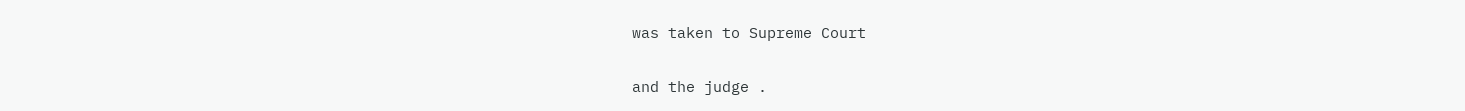was taken to Supreme Court

and the judge .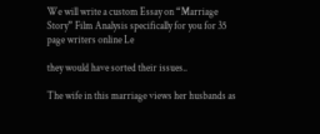We will write a custom Essay on “Marriage Story” Film Analysis specifically for you for 35 page writers online Le

they would have sorted their issues..

The wife in this marriage views her husbands as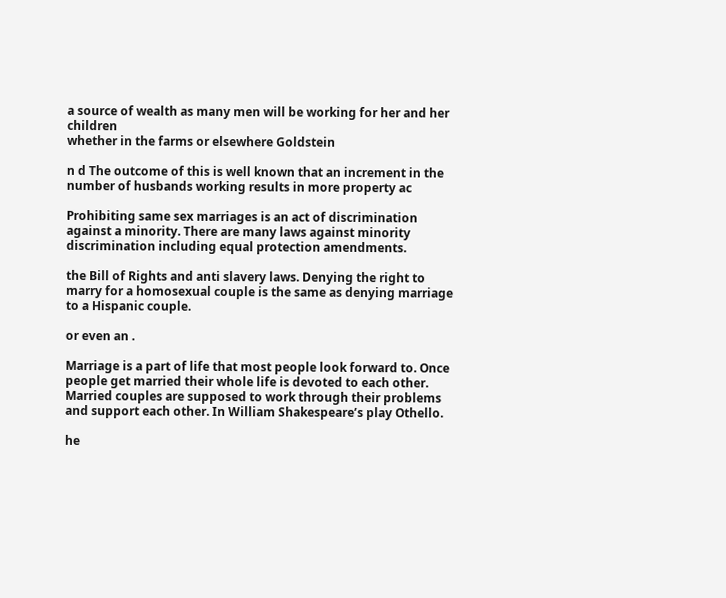a source of wealth as many men will be working for her and her children
whether in the farms or elsewhere Goldstein

n d The outcome of this is well known that an increment in the number of husbands working results in more property ac

Prohibiting same sex marriages is an act of discrimination against a minority. There are many laws against minority discrimination including equal protection amendments.

the Bill of Rights and anti slavery laws. Denying the right to marry for a homosexual couple is the same as denying marriage to a Hispanic couple.

or even an .

Marriage is a part of life that most people look forward to. Once people get married their whole life is devoted to each other. Married couples are supposed to work through their problems and support each other. In William Shakespeare’s play Othello.

he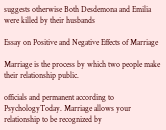suggests otherwise Both Desdemona and Emilia were killed by their husbands

Essay on Positive and Negative Effects of Marriage

Marriage is the process by which two people make their relationship public.

officials and permanent according to PsychologyToday. Marriage allows your relationship to be recognized by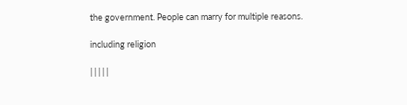the government. People can marry for multiple reasons.

including religion

| | | | |